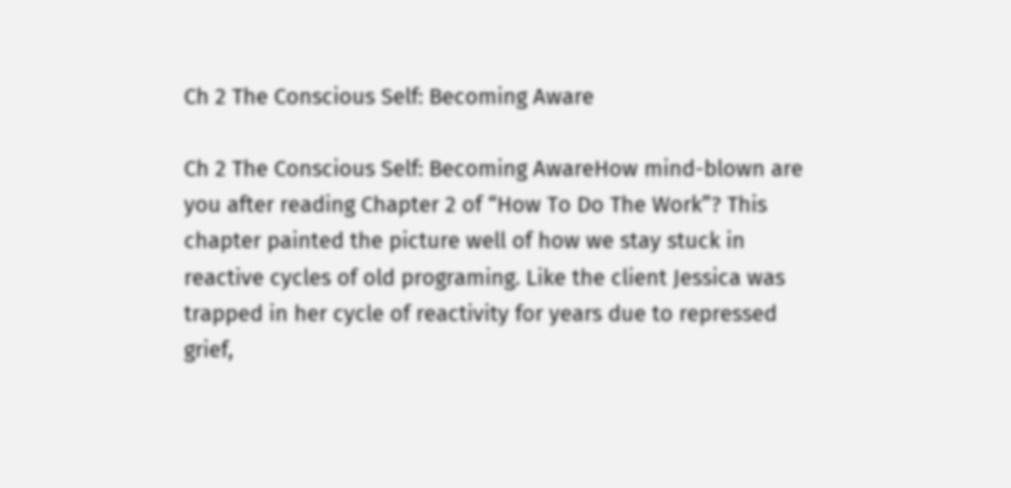Ch 2 The Conscious Self: Becoming Aware

Ch 2 The Conscious Self: Becoming AwareHow mind-blown are you after reading Chapter 2 of “How To Do The Work”? This chapter painted the picture well of how we stay stuck in reactive cycles of old programing. Like the client Jessica was trapped in her cycle of reactivity for years due to repressed grief,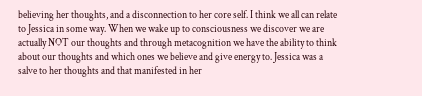believing her thoughts, and a disconnection to her core self. I think we all can relate to Jessica in some way. When we wake up to consciousness we discover we are actually NOT our thoughts and through metacognition we have the ability to think about our thoughts and which ones we believe and give energy to. Jessica was a salve to her thoughts and that manifested in her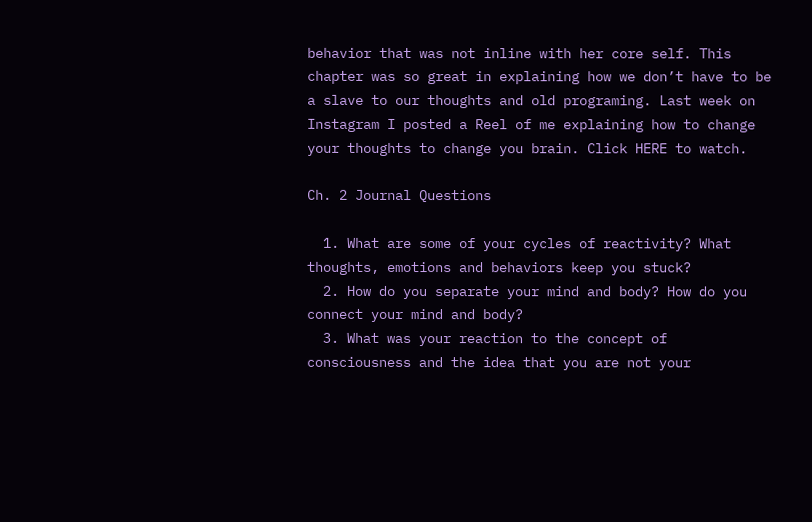behavior that was not inline with her core self. This chapter was so great in explaining how we don’t have to be a slave to our thoughts and old programing. Last week on Instagram I posted a Reel of me explaining how to change your thoughts to change you brain. Click HERE to watch.

Ch. 2 Journal Questions

  1. What are some of your cycles of reactivity? What thoughts, emotions and behaviors keep you stuck?
  2. How do you separate your mind and body? How do you connect your mind and body?
  3. What was your reaction to the concept of consciousness and the idea that you are not your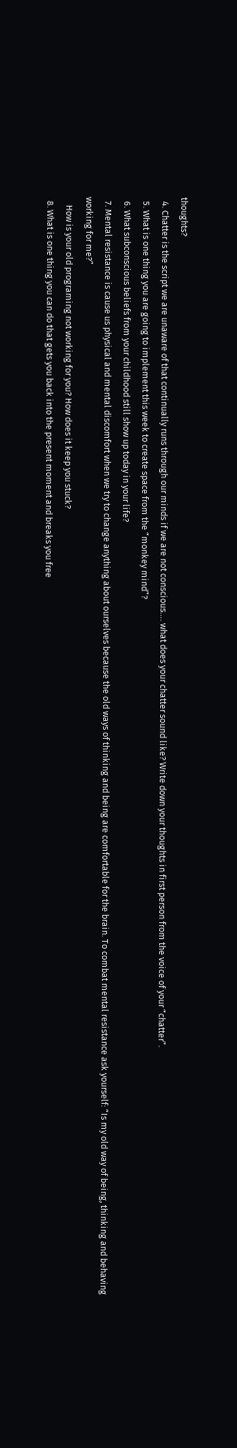thoughts?
  4. Chatter is the script we are unaware of that continually runs through our minds if we are not conscious…. what does your chatter sound like? Write down your thoughts in first person from the voice of your “chatter”.
  5. What is one thing you are going to implement this week to create space from the “monkey mind”?
  6. What subconscious beliefs from your childhood still show up today in your life?
  7. Mental resistance is cause us physical and mental discomfort when we try to change anything about ourselves because the old ways of thinking and being are comfortable for the brain. To combat mental resistance ask yourself: “Is my old way of being, thinking and behaving working for me?”
    How is your old programing not working for you? How does it keep you stuck?
  8. What is one thing you can do that gets you back into the present moment and breaks you free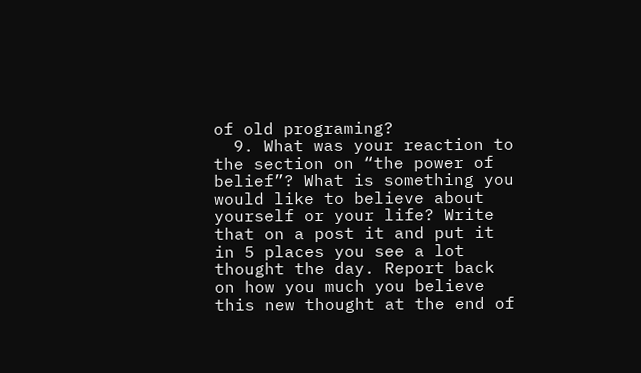of old programing?
  9. What was your reaction to the section on “the power of belief”? What is something you would like to believe about yourself or your life? Write that on a post it and put it in 5 places you see a lot thought the day. Report back on how you much you believe this new thought at the end of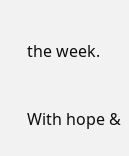the week.


With hope &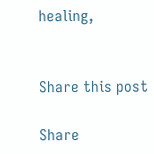healing,


Share this post

Share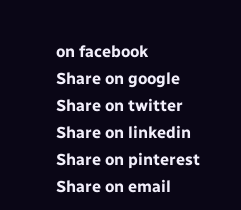on facebook
Share on google
Share on twitter
Share on linkedin
Share on pinterest
Share on email